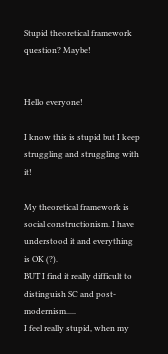Stupid theoretical framework question? Maybe!


Hello everyone!

I know this is stupid but I keep struggling and struggling with it!

My theoretical framework is social constructionism. I have understood it and everything is OK (?).
BUT I find it really difficult to distinguish SC and post-modernism.....
I feel really stupid, when my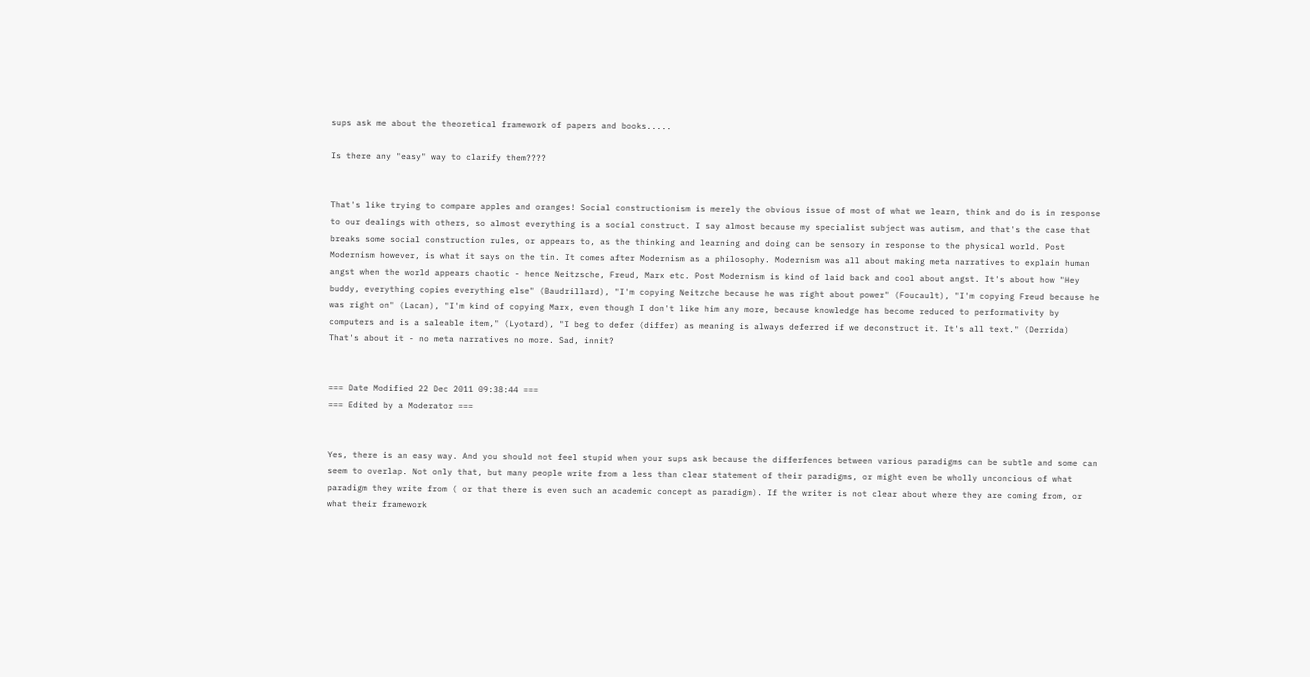sups ask me about the theoretical framework of papers and books.....

Is there any "easy" way to clarify them????


That's like trying to compare apples and oranges! Social constructionism is merely the obvious issue of most of what we learn, think and do is in response to our dealings with others, so almost everything is a social construct. I say almost because my specialist subject was autism, and that's the case that breaks some social construction rules, or appears to, as the thinking and learning and doing can be sensory in response to the physical world. Post Modernism however, is what it says on the tin. It comes after Modernism as a philosophy. Modernism was all about making meta narratives to explain human angst when the world appears chaotic - hence Neitzsche, Freud, Marx etc. Post Modernism is kind of laid back and cool about angst. It's about how "Hey buddy, everything copies everything else" (Baudrillard), "I'm copying Neitzche because he was right about power" (Foucault), "I'm copying Freud because he was right on" (Lacan), "I'm kind of copying Marx, even though I don't like him any more, because knowledge has become reduced to performativity by computers and is a saleable item," (Lyotard), "I beg to defer (differ) as meaning is always deferred if we deconstruct it. It's all text." (Derrida) That's about it - no meta narratives no more. Sad, innit?


=== Date Modified 22 Dec 2011 09:38:44 ===
=== Edited by a Moderator ===


Yes, there is an easy way. And you should not feel stupid when your sups ask because the differfences between various paradigms can be subtle and some can seem to overlap. Not only that, but many people write from a less than clear statement of their paradigms, or might even be wholly unconcious of what paradigm they write from ( or that there is even such an academic concept as paradigm). If the writer is not clear about where they are coming from, or what their framework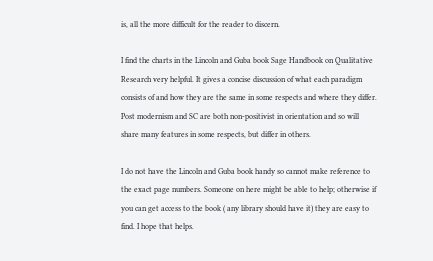is, all the more difficult for the reader to discern.

I find the charts in the Lincoln and Guba book Sage Handbook on Qualitative Research very helpful. It gives a concise discussion of what each paradigm consists of and how they are the same in some respects and where they differ. Post modernism and SC are both non-positivist in orientation and so will share many features in some respects, but differ in others.

I do not have the Lincoln and Guba book handy so cannot make reference to the exact page numbers. Someone on here might be able to help; otherwise if you can get access to the book ( any library should have it) they are easy to find. I hope that helps.